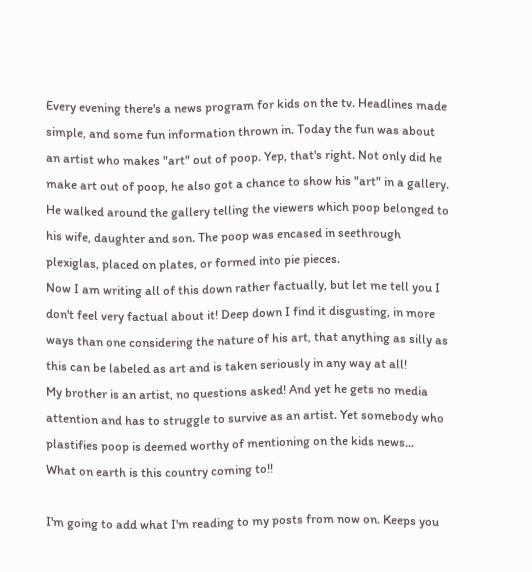Every evening there's a news program for kids on the tv. Headlines made simple, and some fun information thrown in. Today the fun was about an artist who makes "art" out of poop. Yep, that's right. Not only did he make art out of poop, he also got a chance to show his "art" in a gallery. He walked around the gallery telling the viewers which poop belonged to his wife, daughter and son. The poop was encased in seethrough plexiglas, placed on plates, or formed into pie pieces.
Now I am writing all of this down rather factually, but let me tell you I don't feel very factual about it! Deep down I find it disgusting, in more ways than one considering the nature of his art, that anything as silly as this can be labeled as art and is taken seriously in any way at all!
My brother is an artist, no questions asked! And yet he gets no media attention and has to struggle to survive as an artist. Yet somebody who plastifies poop is deemed worthy of mentioning on the kids news...
What on earth is this country coming to!!

I'm going to add what I'm reading to my posts from now on. Keeps you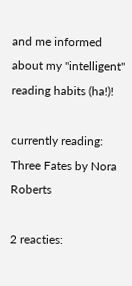and me informed about my "intelligent" reading habits (ha!)!

currently reading: Three Fates by Nora Roberts

2 reacties: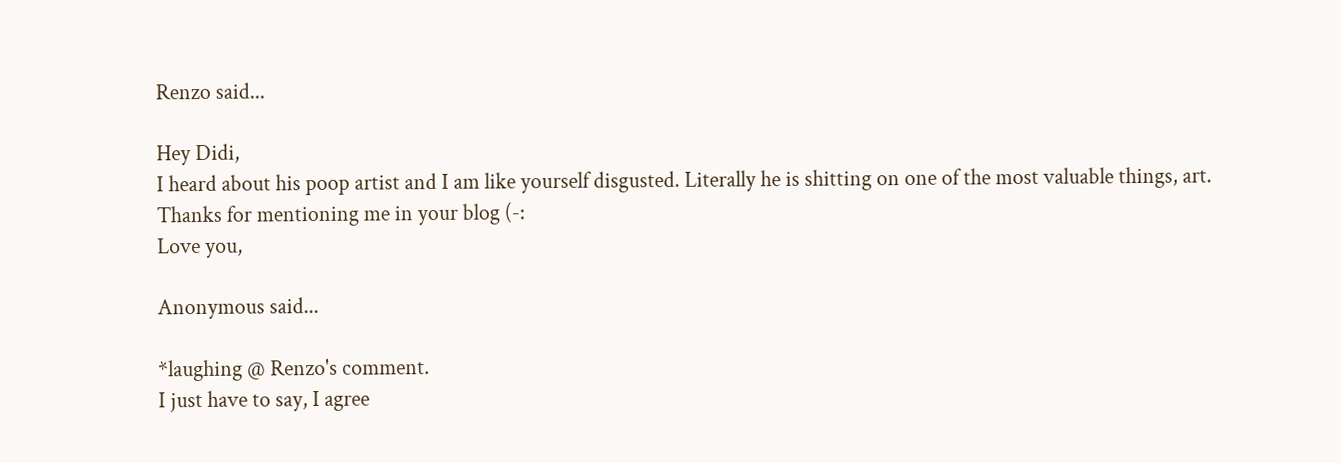Renzo said...

Hey Didi,
I heard about his poop artist and I am like yourself disgusted. Literally he is shitting on one of the most valuable things, art.
Thanks for mentioning me in your blog (-:
Love you,

Anonymous said...

*laughing @ Renzo's comment.
I just have to say, I agree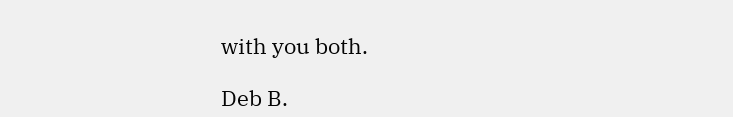with you both.

Deb B.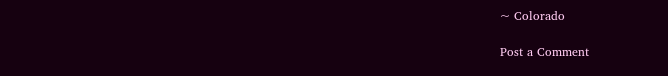~ Colorado

Post a Comment